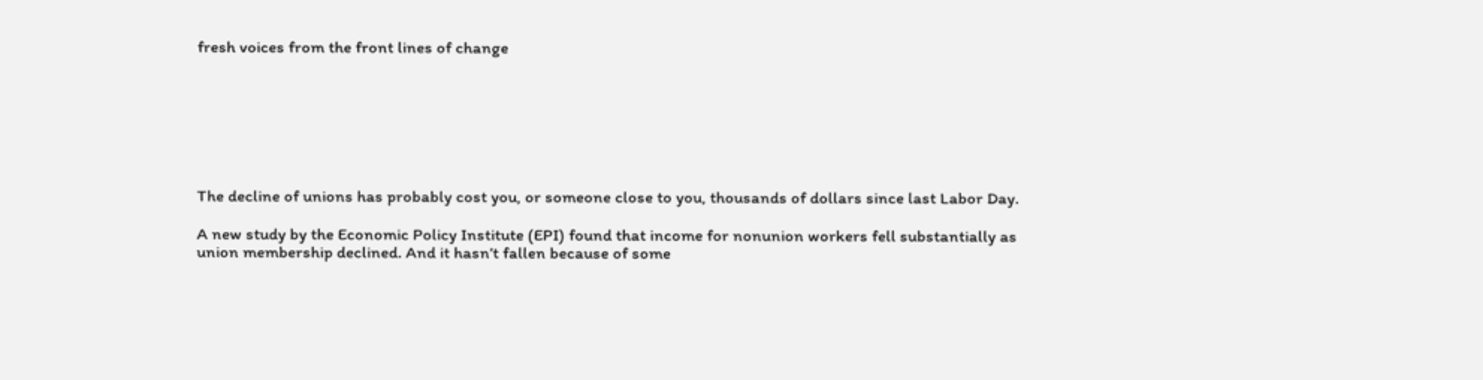fresh voices from the front lines of change







The decline of unions has probably cost you, or someone close to you, thousands of dollars since last Labor Day.

A new study by the Economic Policy Institute (EPI) found that income for nonunion workers fell substantially as union membership declined. And it hasn’t fallen because of some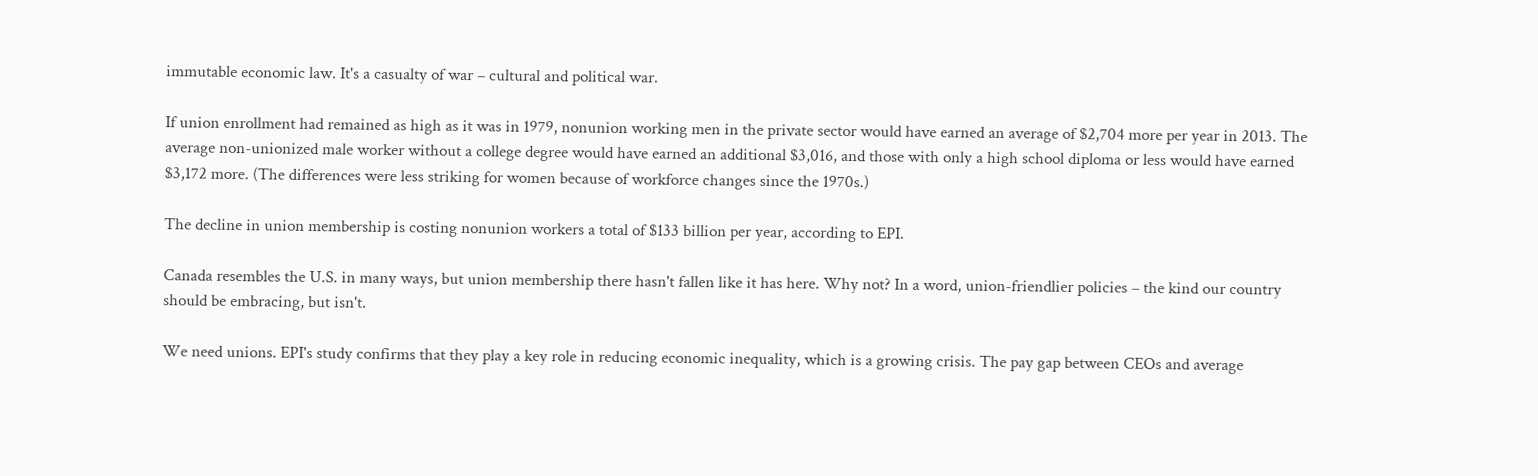immutable economic law. It's a casualty of war – cultural and political war.

If union enrollment had remained as high as it was in 1979, nonunion working men in the private sector would have earned an average of $2,704 more per year in 2013. The average non-unionized male worker without a college degree would have earned an additional $3,016, and those with only a high school diploma or less would have earned $3,172 more. (The differences were less striking for women because of workforce changes since the 1970s.)

The decline in union membership is costing nonunion workers a total of $133 billion per year, according to EPI.

Canada resembles the U.S. in many ways, but union membership there hasn't fallen like it has here. Why not? In a word, union-friendlier policies – the kind our country should be embracing, but isn't.

We need unions. EPI's study confirms that they play a key role in reducing economic inequality, which is a growing crisis. The pay gap between CEOs and average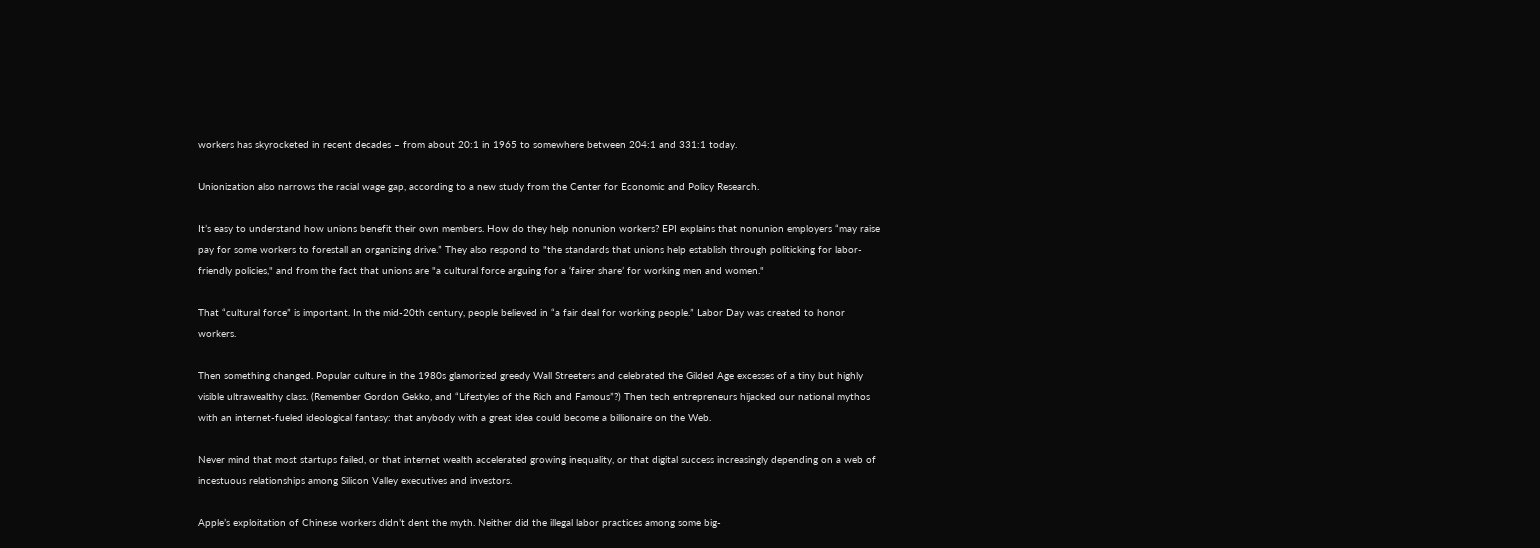workers has skyrocketed in recent decades – from about 20:1 in 1965 to somewhere between 204:1 and 331:1 today.

Unionization also narrows the racial wage gap, according to a new study from the Center for Economic and Policy Research.

It’s easy to understand how unions benefit their own members. How do they help nonunion workers? EPI explains that nonunion employers “may raise pay for some workers to forestall an organizing drive.” They also respond to "the standards that unions help establish through politicking for labor-friendly policies," and from the fact that unions are "a cultural force arguing for a ‘fairer share’ for working men and women."

That “cultural force” is important. In the mid-20th century, people believed in “a fair deal for working people.” Labor Day was created to honor workers.

Then something changed. Popular culture in the 1980s glamorized greedy Wall Streeters and celebrated the Gilded Age excesses of a tiny but highly visible ultrawealthy class. (Remember Gordon Gekko, and “Lifestyles of the Rich and Famous”?) Then tech entrepreneurs hijacked our national mythos with an internet-fueled ideological fantasy: that anybody with a great idea could become a billionaire on the Web.

Never mind that most startups failed, or that internet wealth accelerated growing inequality, or that digital success increasingly depending on a web of incestuous relationships among Silicon Valley executives and investors.

Apple’s exploitation of Chinese workers didn’t dent the myth. Neither did the illegal labor practices among some big-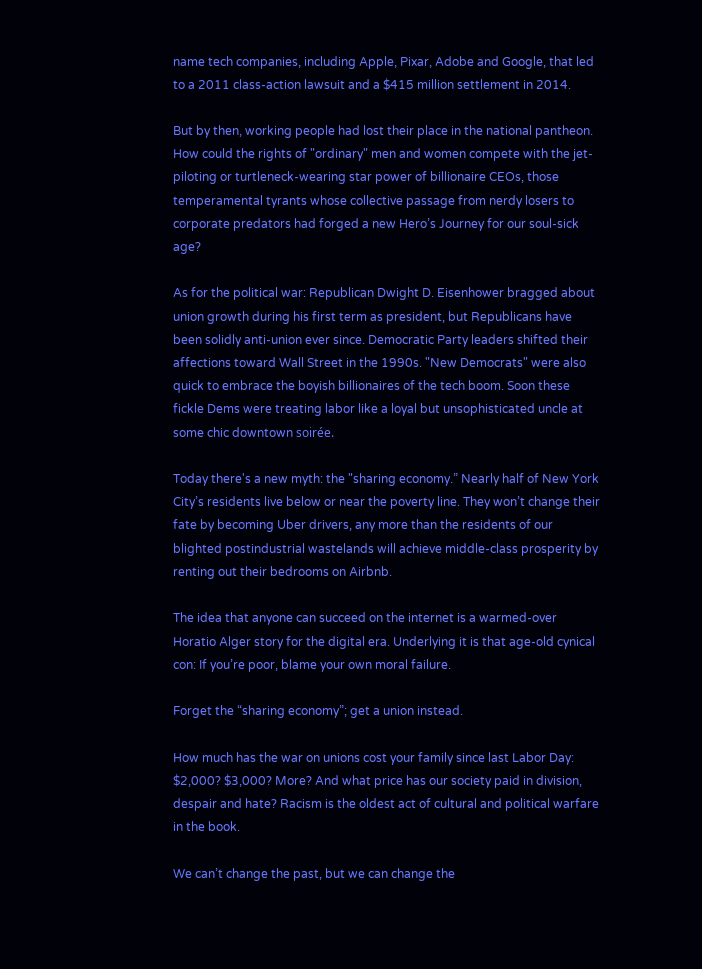name tech companies, including Apple, Pixar, Adobe and Google, that led to a 2011 class-action lawsuit and a $415 million settlement in 2014.

But by then, working people had lost their place in the national pantheon. How could the rights of "ordinary" men and women compete with the jet-piloting or turtleneck-wearing star power of billionaire CEOs, those temperamental tyrants whose collective passage from nerdy losers to corporate predators had forged a new Hero’s Journey for our soul-sick age?

As for the political war: Republican Dwight D. Eisenhower bragged about union growth during his first term as president, but Republicans have been solidly anti-union ever since. Democratic Party leaders shifted their affections toward Wall Street in the 1990s. "New Democrats" were also quick to embrace the boyish billionaires of the tech boom. Soon these fickle Dems were treating labor like a loyal but unsophisticated uncle at some chic downtown soirée.

Today there's a new myth: the "sharing economy.” Nearly half of New York City’s residents live below or near the poverty line. They won’t change their fate by becoming Uber drivers, any more than the residents of our blighted postindustrial wastelands will achieve middle-class prosperity by renting out their bedrooms on Airbnb.

The idea that anyone can succeed on the internet is a warmed-over Horatio Alger story for the digital era. Underlying it is that age-old cynical con: If you’re poor, blame your own moral failure.

Forget the “sharing economy”; get a union instead.

How much has the war on unions cost your family since last Labor Day: $2,000? $3,000? More? And what price has our society paid in division, despair and hate? Racism is the oldest act of cultural and political warfare in the book.

We can’t change the past, but we can change the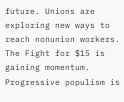future. Unions are exploring new ways to reach nonunion workers. The Fight for $15 is gaining momentum. Progressive populism is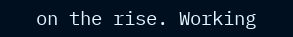on the rise. Working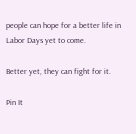people can hope for a better life in Labor Days yet to come.

Better yet, they can fight for it.

Pin It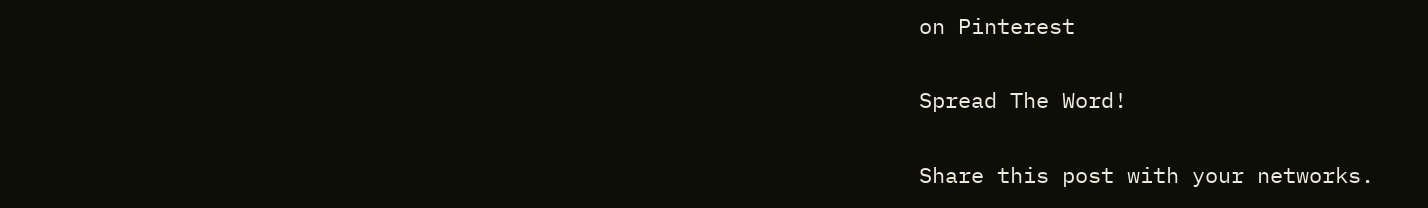on Pinterest

Spread The Word!

Share this post with your networks.